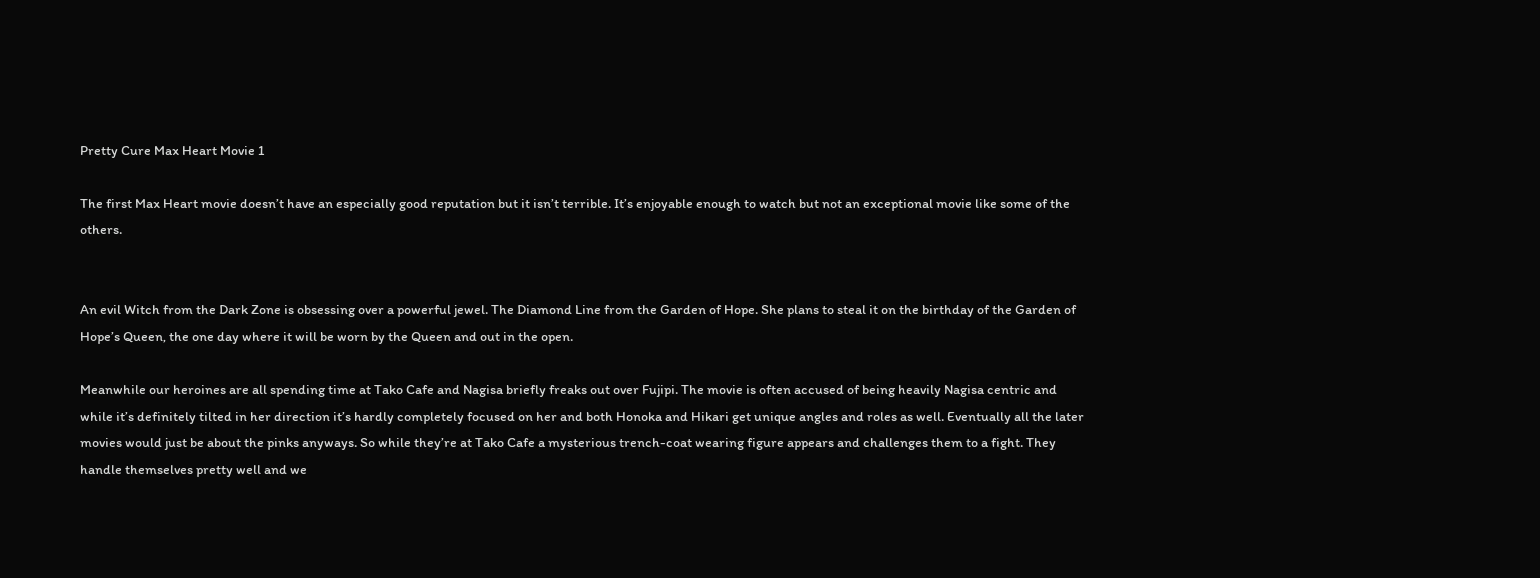Pretty Cure Max Heart Movie 1

The first Max Heart movie doesn’t have an especially good reputation but it isn’t terrible. It’s enjoyable enough to watch but not an exceptional movie like some of the others.


An evil Witch from the Dark Zone is obsessing over a powerful jewel. The Diamond Line from the Garden of Hope. She plans to steal it on the birthday of the Garden of Hope’s Queen, the one day where it will be worn by the Queen and out in the open.

Meanwhile our heroines are all spending time at Tako Cafe and Nagisa briefly freaks out over Fujipi. The movie is often accused of being heavily Nagisa centric and while it’s definitely tilted in her direction it’s hardly completely focused on her and both Honoka and Hikari get unique angles and roles as well. Eventually all the later movies would just be about the pinks anyways. So while they’re at Tako Cafe a mysterious trench-coat wearing figure appears and challenges them to a fight. They handle themselves pretty well and we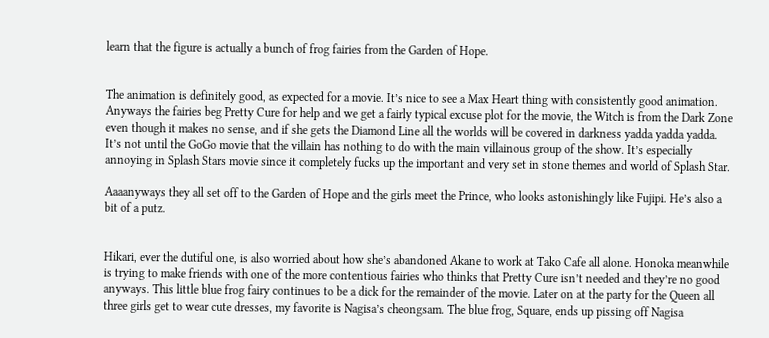learn that the figure is actually a bunch of frog fairies from the Garden of Hope.


The animation is definitely good, as expected for a movie. It’s nice to see a Max Heart thing with consistently good animation. Anyways the fairies beg Pretty Cure for help and we get a fairly typical excuse plot for the movie, the Witch is from the Dark Zone even though it makes no sense, and if she gets the Diamond Line all the worlds will be covered in darkness yadda yadda yadda. It’s not until the GoGo movie that the villain has nothing to do with the main villainous group of the show. It’s especially annoying in Splash Stars movie since it completely fucks up the important and very set in stone themes and world of Splash Star.

Aaaanyways they all set off to the Garden of Hope and the girls meet the Prince, who looks astonishingly like Fujipi. He’s also a bit of a putz.


Hikari, ever the dutiful one, is also worried about how she’s abandoned Akane to work at Tako Cafe all alone. Honoka meanwhile is trying to make friends with one of the more contentious fairies who thinks that Pretty Cure isn’t needed and they’re no good anyways. This little blue frog fairy continues to be a dick for the remainder of the movie. Later on at the party for the Queen all three girls get to wear cute dresses, my favorite is Nagisa’s cheongsam. The blue frog, Square, ends up pissing off Nagisa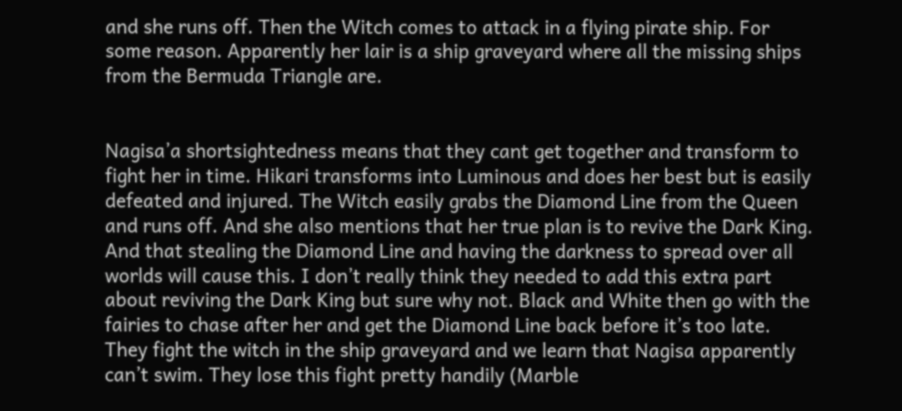and she runs off. Then the Witch comes to attack in a flying pirate ship. For some reason. Apparently her lair is a ship graveyard where all the missing ships from the Bermuda Triangle are.


Nagisa’a shortsightedness means that they cant get together and transform to fight her in time. Hikari transforms into Luminous and does her best but is easily defeated and injured. The Witch easily grabs the Diamond Line from the Queen and runs off. And she also mentions that her true plan is to revive the Dark King. And that stealing the Diamond Line and having the darkness to spread over all worlds will cause this. I don’t really think they needed to add this extra part about reviving the Dark King but sure why not. Black and White then go with the fairies to chase after her and get the Diamond Line back before it’s too late. They fight the witch in the ship graveyard and we learn that Nagisa apparently can’t swim. They lose this fight pretty handily (Marble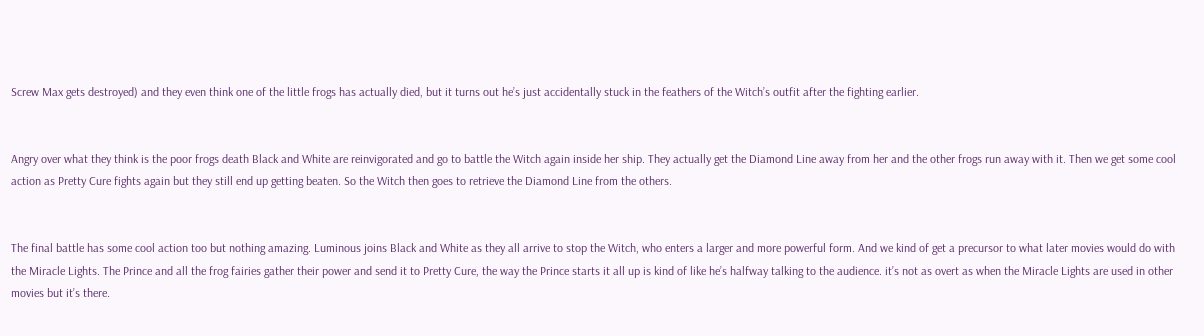Screw Max gets destroyed) and they even think one of the little frogs has actually died, but it turns out he’s just accidentally stuck in the feathers of the Witch’s outfit after the fighting earlier.


Angry over what they think is the poor frogs death Black and White are reinvigorated and go to battle the Witch again inside her ship. They actually get the Diamond Line away from her and the other frogs run away with it. Then we get some cool action as Pretty Cure fights again but they still end up getting beaten. So the Witch then goes to retrieve the Diamond Line from the others.


The final battle has some cool action too but nothing amazing. Luminous joins Black and White as they all arrive to stop the Witch, who enters a larger and more powerful form. And we kind of get a precursor to what later movies would do with the Miracle Lights. The Prince and all the frog fairies gather their power and send it to Pretty Cure, the way the Prince starts it all up is kind of like he’s halfway talking to the audience. it’s not as overt as when the Miracle Lights are used in other movies but it’s there.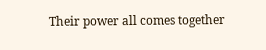Their power all comes together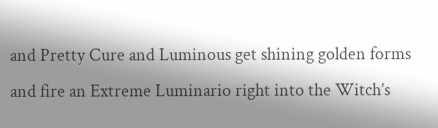and Pretty Cure and Luminous get shining golden forms and fire an Extreme Luminario right into the Witch’s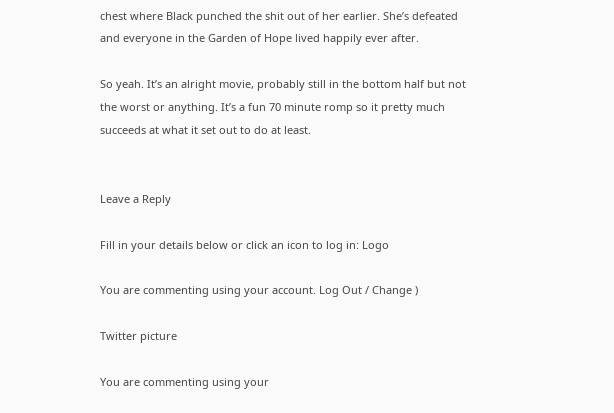chest where Black punched the shit out of her earlier. She’s defeated and everyone in the Garden of Hope lived happily ever after.

So yeah. It’s an alright movie, probably still in the bottom half but not the worst or anything. It’s a fun 70 minute romp so it pretty much succeeds at what it set out to do at least.


Leave a Reply

Fill in your details below or click an icon to log in: Logo

You are commenting using your account. Log Out / Change )

Twitter picture

You are commenting using your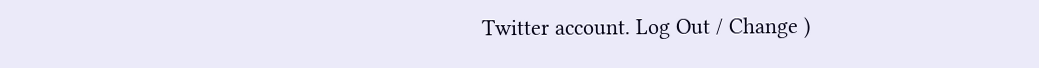Twitter account. Log Out / Change )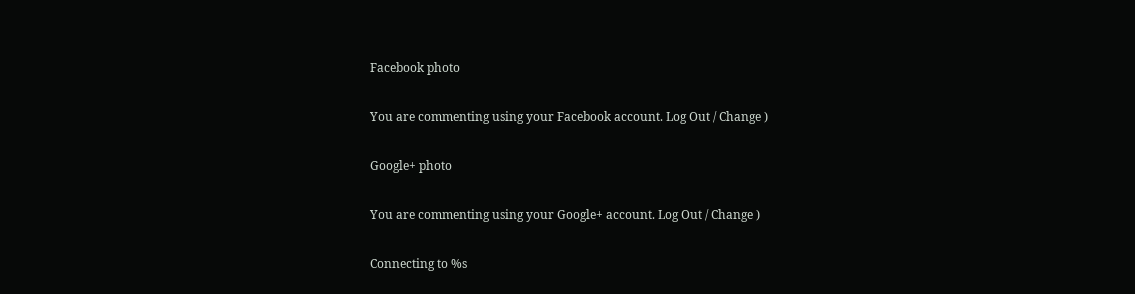Facebook photo

You are commenting using your Facebook account. Log Out / Change )

Google+ photo

You are commenting using your Google+ account. Log Out / Change )

Connecting to %s